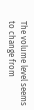The volume level seems to change from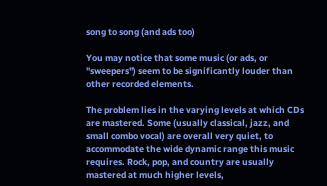song to song (and ads too)

You may notice that some music (or ads, or "sweepers") seem to be significantly louder than other recorded elements.

The problem lies in the varying levels at which CDs are mastered. Some (usually classical, jazz, and small combo vocal) are overall very quiet, to accommodate the wide dynamic range this music requires. Rock, pop, and country are usually mastered at much higher levels,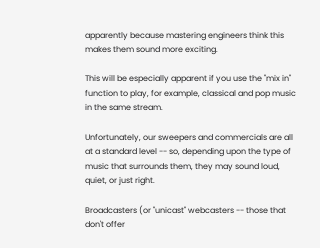apparently because mastering engineers think this makes them sound more exciting.

This will be especially apparent if you use the "mix in" function to play, for example, classical and pop music in the same stream.

Unfortunately, our sweepers and commercials are all at a standard level -- so, depending upon the type of music that surrounds them, they may sound loud, quiet, or just right.

Broadcasters (or "unicast" webcasters -- those that don't offer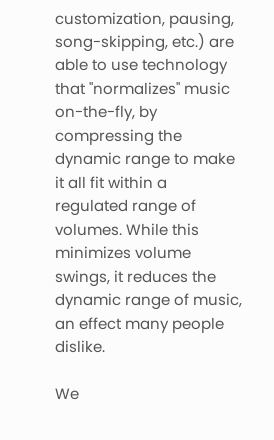customization, pausing, song-skipping, etc.) are able to use technology that "normalizes" music on-the-fly, by compressing the dynamic range to make it all fit within a regulated range of volumes. While this minimizes volume swings, it reduces the dynamic range of music, an effect many people dislike.

We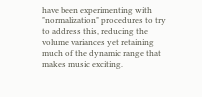have been experimenting with "normalization" procedures to try to address this, reducing the volume variances yet retaining much of the dynamic range that makes music exciting.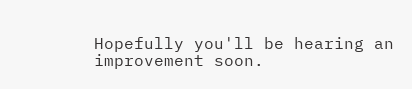Hopefully you'll be hearing an improvement soon.